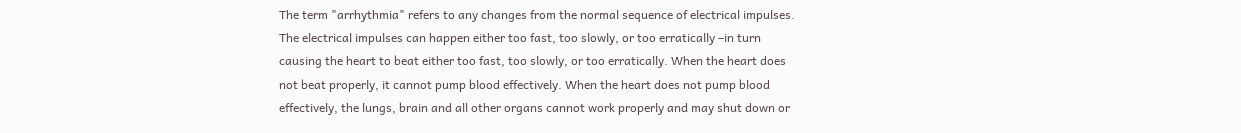The term "arrhythmia" refers to any changes from the normal sequence of electrical impulses. The electrical impulses can happen either too fast, too slowly, or too erratically –in turn causing the heart to beat either too fast, too slowly, or too erratically. When the heart does not beat properly, it cannot pump blood effectively. When the heart does not pump blood effectively, the lungs, brain and all other organs cannot work properly and may shut down or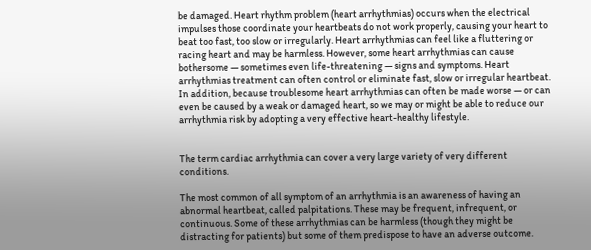be damaged. Heart rhythm problem (heart arrhythmias) occurs when the electrical impulses those coordinate your heartbeats do not work properly, causing your heart to beat too fast, too slow or irregularly. Heart arrhythmias can feel like a fluttering or racing heart and may be harmless. However, some heart arrhythmias can cause bothersome — sometimes even life-threatening — signs and symptoms. Heart arrhythmias treatment can often control or eliminate fast, slow or irregular heartbeat. In addition, because troublesome heart arrhythmias can often be made worse — or can even be caused by a weak or damaged heart, so we may or might be able to reduce our arrhythmia risk by adopting a very effective heart-healthy lifestyle.


The term cardiac arrhythmia can cover a very large variety of very different conditions.

The most common of all symptom of an arrhythmia is an awareness of having an abnormal heartbeat, called palpitations. These may be frequent, infrequent, or continuous. Some of these arrhythmias can be harmless (though they might be distracting for patients) but some of them predispose to have an adverse outcome.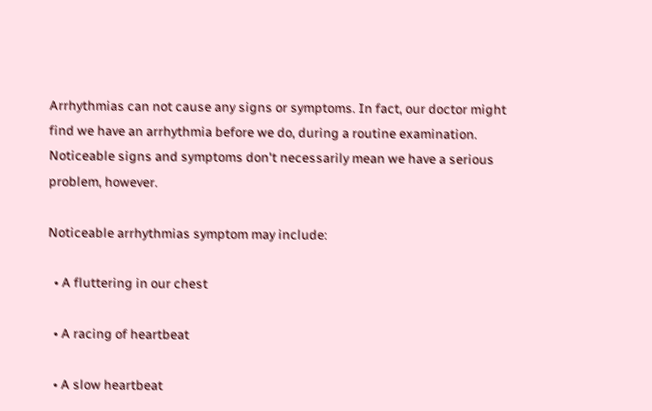Arrhythmias can not cause any signs or symptoms. In fact, our doctor might find we have an arrhythmia before we do, during a routine examination. Noticeable signs and symptoms don't necessarily mean we have a serious problem, however.

Noticeable arrhythmias symptom may include:

  • A fluttering in our chest

  • A racing of heartbeat

  • A slow heartbeat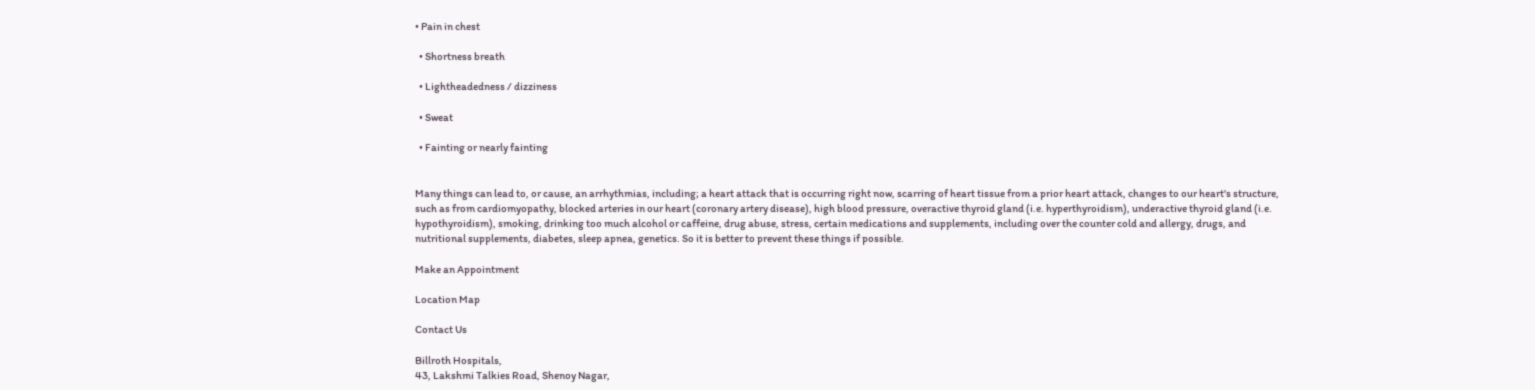• Pain in chest

  • Shortness breath

  • Lightheadedness / dizziness

  • Sweat

  • Fainting or nearly fainting


Many things can lead to, or cause, an arrhythmias, including; a heart attack that is occurring right now, scarring of heart tissue from a prior heart attack, changes to our heart's structure, such as from cardiomyopathy, blocked arteries in our heart (coronary artery disease), high blood pressure, overactive thyroid gland (i.e. hyperthyroidism), underactive thyroid gland (i.e. hypothyroidism), smoking, drinking too much alcohol or caffeine, drug abuse, stress, certain medications and supplements, including over the counter cold and allergy, drugs, and nutritional supplements, diabetes, sleep apnea, genetics. So it is better to prevent these things if possible.

Make an Appointment

Location Map

Contact Us

Billroth Hospitals,
43, Lakshmi Talkies Road, Shenoy Nagar,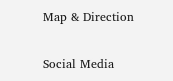Map & Direction

Social Media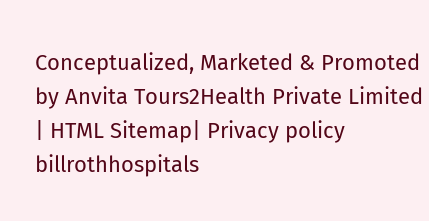Conceptualized, Marketed & Promoted by Anvita Tours2Health Private Limited | HTML Sitemap| Privacy policy billrothhospitals